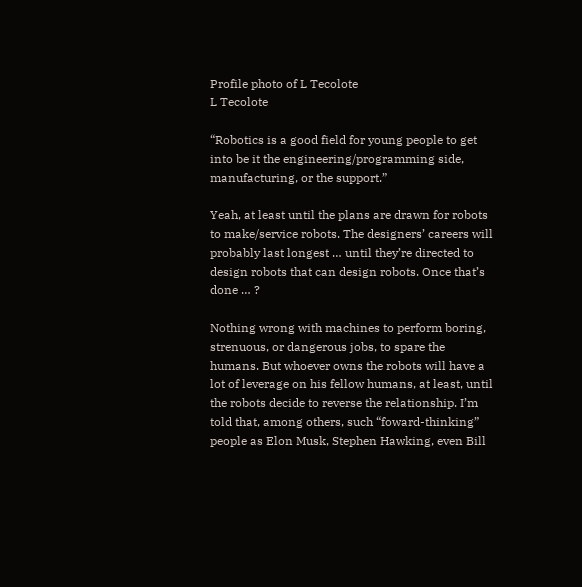Profile photo of L Tecolote
L Tecolote

“Robotics is a good field for young people to get into be it the engineering/programming side, manufacturing, or the support.”

Yeah, at least until the plans are drawn for robots to make/service robots. The designers’ careers will probably last longest … until they’re directed to design robots that can design robots. Once that’s done … ?

Nothing wrong with machines to perform boring, strenuous, or dangerous jobs, to spare the humans. But whoever owns the robots will have a lot of leverage on his fellow humans, at least, until the robots decide to reverse the relationship. I’m told that, among others, such “foward-thinking” people as Elon Musk, Stephen Hawking, even Bill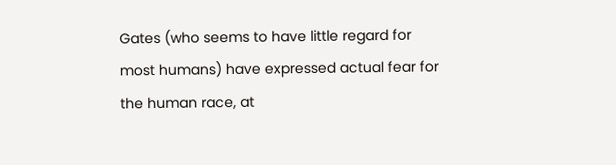Gates (who seems to have little regard for most humans) have expressed actual fear for the human race, at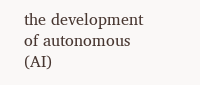the development of autonomous (AI)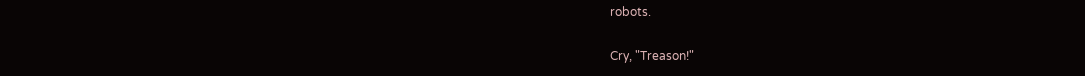robots.

Cry, "Treason!"